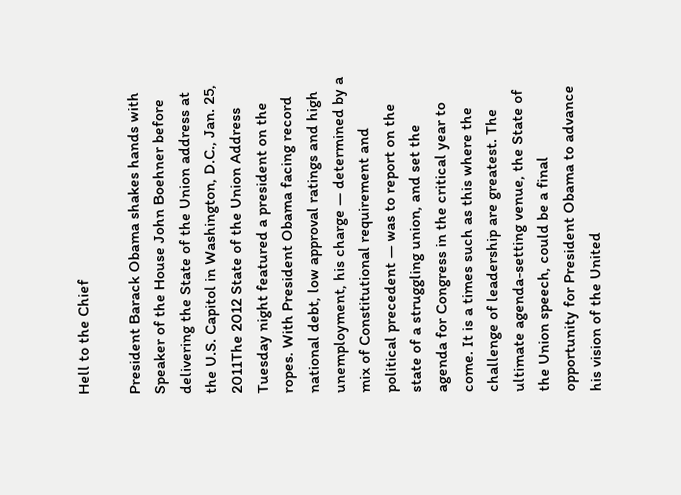Hell to the Chief

President Barack Obama shakes hands with Speaker of the House John Boehner before delivering the State of the Union address at the U.S. Capitol in Washington, D.C., Jan. 25, 2011The 2012 State of the Union Address Tuesday night featured a president on the ropes. With President Obama facing record national debt, low approval ratings and high unemployment, his charge — determined by a mix of Constitutional requirement and political precedent — was to report on the state of a struggling union, and set the agenda for Congress in the critical year to come. It is a times such as this where the challenge of leadership are greatest. The ultimate agenda-setting venue, the State of the Union speech, could be a final opportunity for President Obama to advance his vision of the United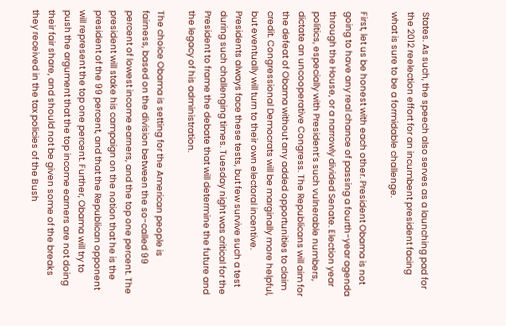States. As such, the speech also serves as a launching pad for the 2012 reelection effort for an incumbent president facing what is sure to be a formidable challenge.

First, let us be honest with each other. President Obama is not going to have any real chance of passing a fourth-year agenda through the House, or a narrowly divided Senate. Election year politics, especially with President’s such vulnerable numbers, dictate an uncooperative Congress. The Republicans will aim for the defeat of Obama without any added opportunities to claim credit. Congressional Democrats will be marginally more helpful, but eventually will turn to their own electoral incentive. Presidents always face these tests, but few survive such a test during such challenging times. Tuesday night was critical for the President to frame the debate that will determine the future and the legacy of his administration.

The choice Obama is setting for the American people is fairness, based on the division between the so-called 99 percent of lowest income earners, and the top one percent. The president will stake his campaign on the notion that he is the president of the 99 percent, and that the Republican opponent will represent the top one percent. Further, Obama will try to push the argument that the top income earners are not doing their fair share, and should not be given some of the breaks they received in the tax policies of the Bush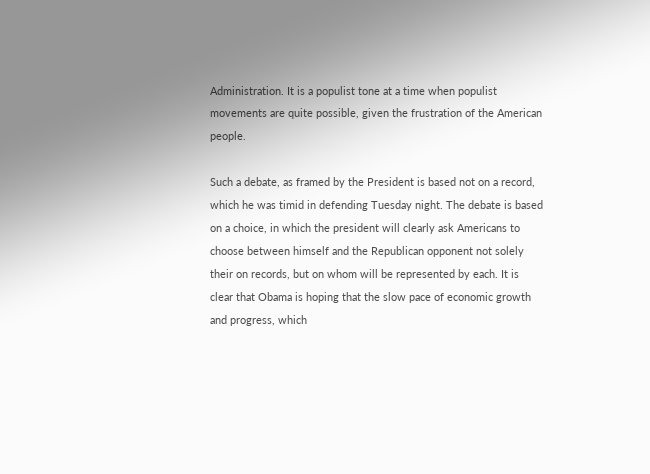Administration. It is a populist tone at a time when populist movements are quite possible, given the frustration of the American people.

Such a debate, as framed by the President is based not on a record, which he was timid in defending Tuesday night. The debate is based on a choice, in which the president will clearly ask Americans to choose between himself and the Republican opponent not solely their on records, but on whom will be represented by each. It is clear that Obama is hoping that the slow pace of economic growth and progress, which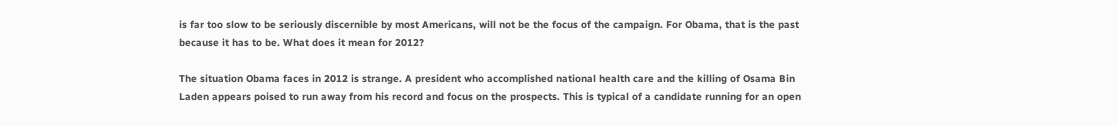is far too slow to be seriously discernible by most Americans, will not be the focus of the campaign. For Obama, that is the past because it has to be. What does it mean for 2012?

The situation Obama faces in 2012 is strange. A president who accomplished national health care and the killing of Osama Bin Laden appears poised to run away from his record and focus on the prospects. This is typical of a candidate running for an open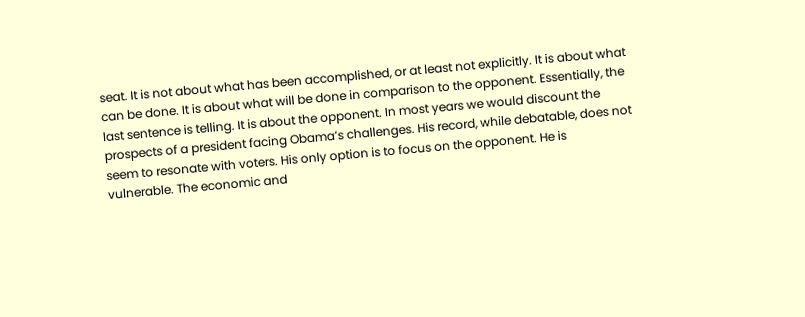seat. It is not about what has been accomplished, or at least not explicitly. It is about what can be done. It is about what will be done in comparison to the opponent. Essentially, the last sentence is telling. It is about the opponent. In most years we would discount the prospects of a president facing Obama’s challenges. His record, while debatable, does not seem to resonate with voters. His only option is to focus on the opponent. He is vulnerable. The economic and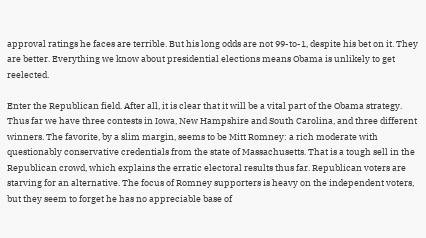approval ratings he faces are terrible. But his long odds are not 99-to-1, despite his bet on it. They are better. Everything we know about presidential elections means Obama is unlikely to get reelected.

Enter the Republican field. After all, it is clear that it will be a vital part of the Obama strategy. Thus far we have three contests in Iowa, New Hampshire and South Carolina, and three different winners. The favorite, by a slim margin, seems to be Mitt Romney: a rich moderate with questionably conservative credentials from the state of Massachusetts. That is a tough sell in the Republican crowd, which explains the erratic electoral results thus far. Republican voters are starving for an alternative. The focus of Romney supporters is heavy on the independent voters, but they seem to forget he has no appreciable base of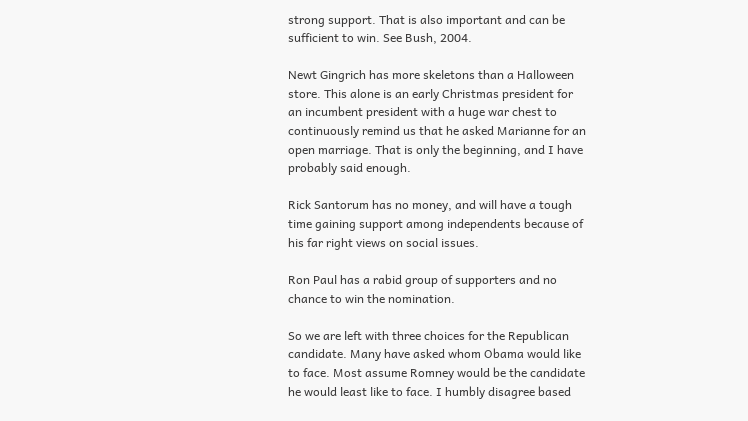strong support. That is also important and can be sufficient to win. See Bush, 2004.

Newt Gingrich has more skeletons than a Halloween store. This alone is an early Christmas president for an incumbent president with a huge war chest to continuously remind us that he asked Marianne for an open marriage. That is only the beginning, and I have probably said enough.

Rick Santorum has no money, and will have a tough time gaining support among independents because of his far right views on social issues.

Ron Paul has a rabid group of supporters and no chance to win the nomination.

So we are left with three choices for the Republican candidate. Many have asked whom Obama would like to face. Most assume Romney would be the candidate he would least like to face. I humbly disagree based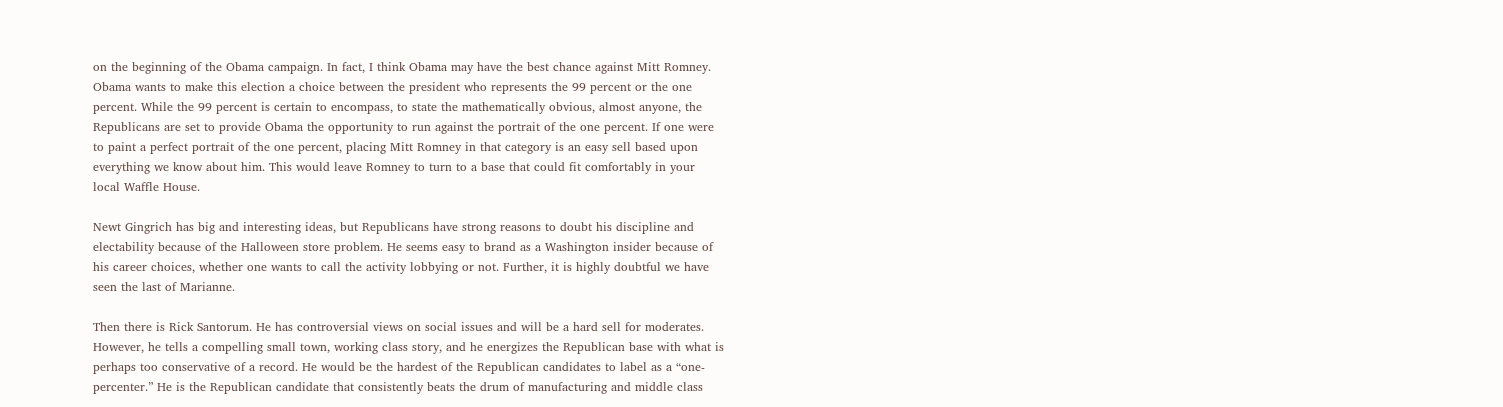on the beginning of the Obama campaign. In fact, I think Obama may have the best chance against Mitt Romney. Obama wants to make this election a choice between the president who represents the 99 percent or the one percent. While the 99 percent is certain to encompass, to state the mathematically obvious, almost anyone, the Republicans are set to provide Obama the opportunity to run against the portrait of the one percent. If one were to paint a perfect portrait of the one percent, placing Mitt Romney in that category is an easy sell based upon everything we know about him. This would leave Romney to turn to a base that could fit comfortably in your local Waffle House.

Newt Gingrich has big and interesting ideas, but Republicans have strong reasons to doubt his discipline and electability because of the Halloween store problem. He seems easy to brand as a Washington insider because of his career choices, whether one wants to call the activity lobbying or not. Further, it is highly doubtful we have seen the last of Marianne.

Then there is Rick Santorum. He has controversial views on social issues and will be a hard sell for moderates. However, he tells a compelling small town, working class story, and he energizes the Republican base with what is perhaps too conservative of a record. He would be the hardest of the Republican candidates to label as a “one-percenter.” He is the Republican candidate that consistently beats the drum of manufacturing and middle class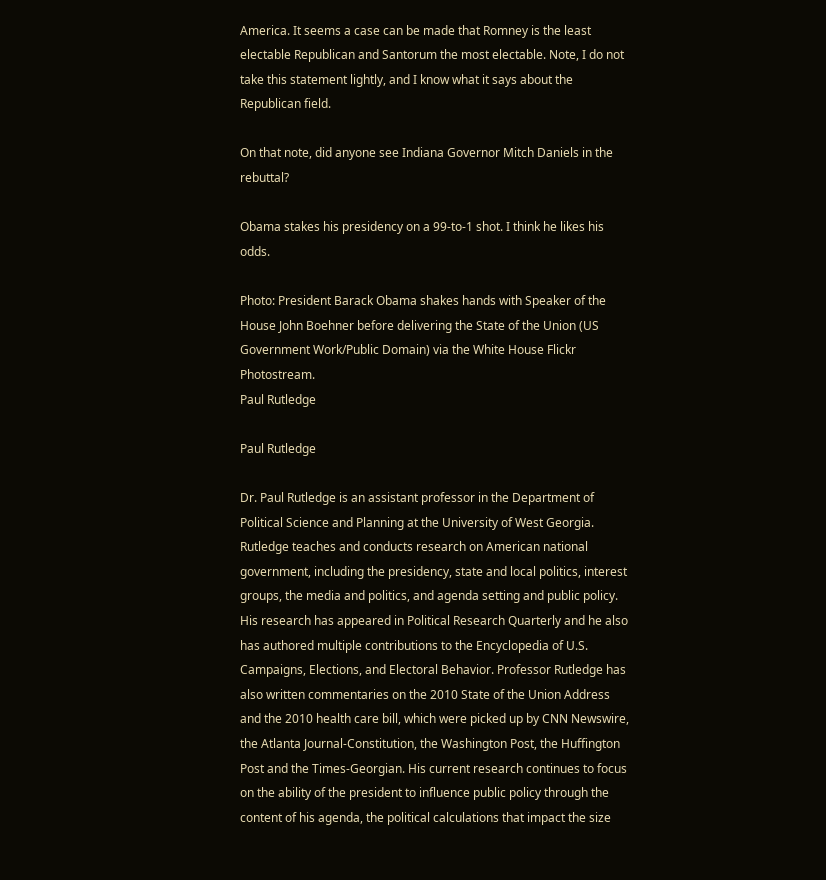America. It seems a case can be made that Romney is the least electable Republican and Santorum the most electable. Note, I do not take this statement lightly, and I know what it says about the Republican field.

On that note, did anyone see Indiana Governor Mitch Daniels in the rebuttal?

Obama stakes his presidency on a 99-to-1 shot. I think he likes his odds.

Photo: President Barack Obama shakes hands with Speaker of the House John Boehner before delivering the State of the Union (US Government Work/Public Domain) via the White House Flickr Photostream.
Paul Rutledge

Paul Rutledge

Dr. Paul Rutledge is an assistant professor in the Department of Political Science and Planning at the University of West Georgia. Rutledge teaches and conducts research on American national government, including the presidency, state and local politics, interest groups, the media and politics, and agenda setting and public policy. His research has appeared in Political Research Quarterly and he also has authored multiple contributions to the Encyclopedia of U.S. Campaigns, Elections, and Electoral Behavior. Professor Rutledge has also written commentaries on the 2010 State of the Union Address and the 2010 health care bill, which were picked up by CNN Newswire, the Atlanta Journal-Constitution, the Washington Post, the Huffington Post and the Times-Georgian. His current research continues to focus on the ability of the president to influence public policy through the content of his agenda, the political calculations that impact the size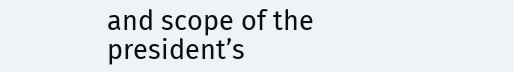and scope of the president’s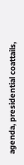agenda, presidential coattails,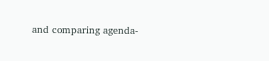and comparing agenda-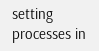setting processes in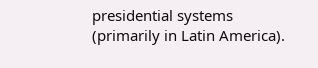presidential systems (primarily in Latin America).